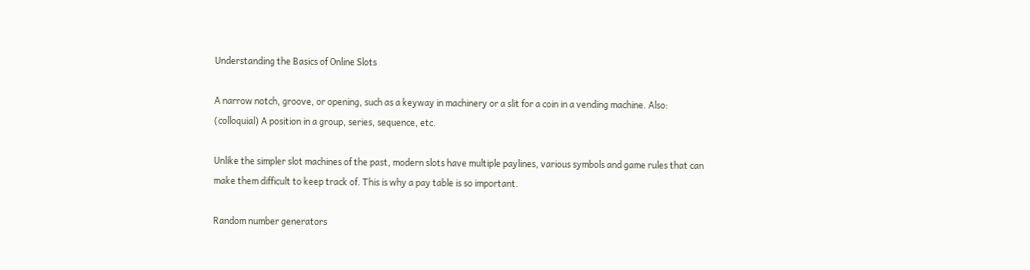Understanding the Basics of Online Slots

A narrow notch, groove, or opening, such as a keyway in machinery or a slit for a coin in a vending machine. Also: (colloquial) A position in a group, series, sequence, etc.

Unlike the simpler slot machines of the past, modern slots have multiple paylines, various symbols and game rules that can make them difficult to keep track of. This is why a pay table is so important.

Random number generators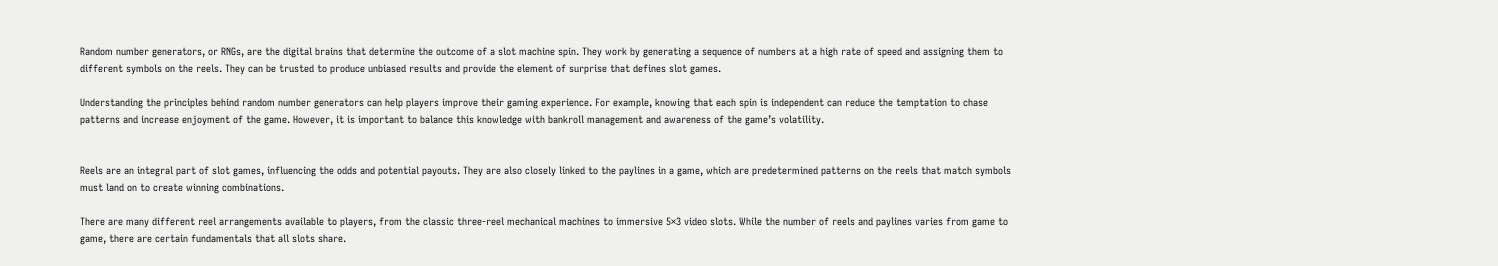Random number generators, or RNGs, are the digital brains that determine the outcome of a slot machine spin. They work by generating a sequence of numbers at a high rate of speed and assigning them to different symbols on the reels. They can be trusted to produce unbiased results and provide the element of surprise that defines slot games.

Understanding the principles behind random number generators can help players improve their gaming experience. For example, knowing that each spin is independent can reduce the temptation to chase patterns and increase enjoyment of the game. However, it is important to balance this knowledge with bankroll management and awareness of the game’s volatility.


Reels are an integral part of slot games, influencing the odds and potential payouts. They are also closely linked to the paylines in a game, which are predetermined patterns on the reels that match symbols must land on to create winning combinations.

There are many different reel arrangements available to players, from the classic three-reel mechanical machines to immersive 5×3 video slots. While the number of reels and paylines varies from game to game, there are certain fundamentals that all slots share.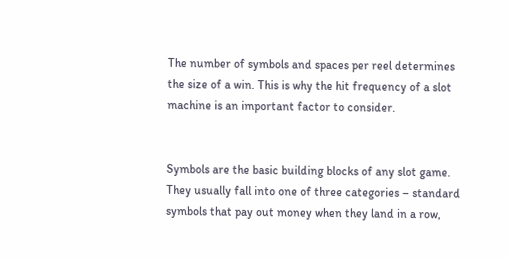The number of symbols and spaces per reel determines the size of a win. This is why the hit frequency of a slot machine is an important factor to consider.


Symbols are the basic building blocks of any slot game. They usually fall into one of three categories – standard symbols that pay out money when they land in a row,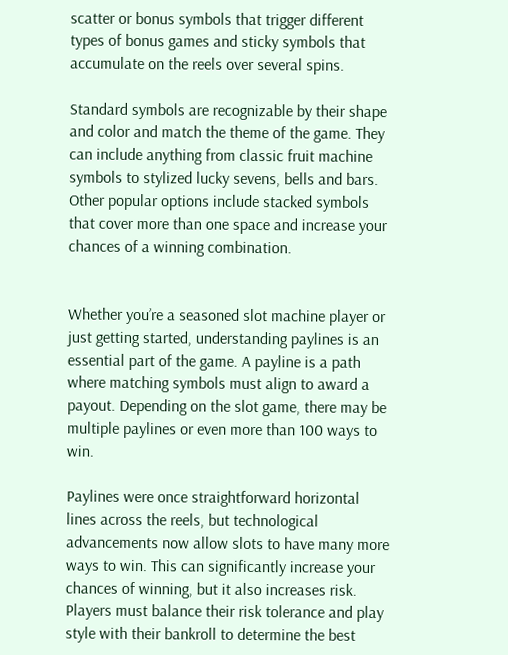scatter or bonus symbols that trigger different types of bonus games and sticky symbols that accumulate on the reels over several spins.

Standard symbols are recognizable by their shape and color and match the theme of the game. They can include anything from classic fruit machine symbols to stylized lucky sevens, bells and bars. Other popular options include stacked symbols that cover more than one space and increase your chances of a winning combination.


Whether you’re a seasoned slot machine player or just getting started, understanding paylines is an essential part of the game. A payline is a path where matching symbols must align to award a payout. Depending on the slot game, there may be multiple paylines or even more than 100 ways to win.

Paylines were once straightforward horizontal lines across the reels, but technological advancements now allow slots to have many more ways to win. This can significantly increase your chances of winning, but it also increases risk. Players must balance their risk tolerance and play style with their bankroll to determine the best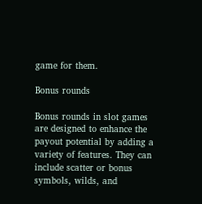game for them.

Bonus rounds

Bonus rounds in slot games are designed to enhance the payout potential by adding a variety of features. They can include scatter or bonus symbols, wilds, and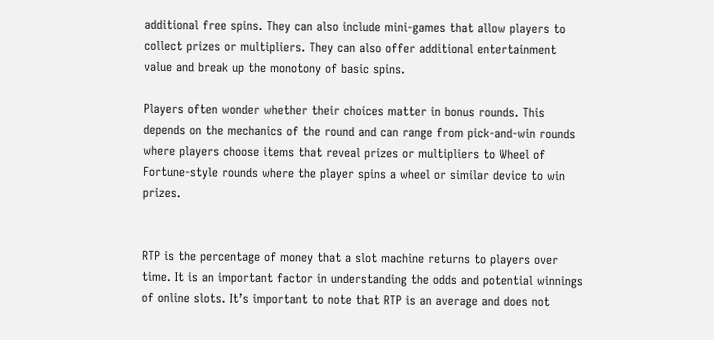additional free spins. They can also include mini-games that allow players to collect prizes or multipliers. They can also offer additional entertainment value and break up the monotony of basic spins.

Players often wonder whether their choices matter in bonus rounds. This depends on the mechanics of the round and can range from pick-and-win rounds where players choose items that reveal prizes or multipliers to Wheel of Fortune-style rounds where the player spins a wheel or similar device to win prizes.


RTP is the percentage of money that a slot machine returns to players over time. It is an important factor in understanding the odds and potential winnings of online slots. It’s important to note that RTP is an average and does not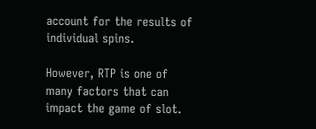account for the results of individual spins.

However, RTP is one of many factors that can impact the game of slot.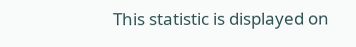This statistic is displayed on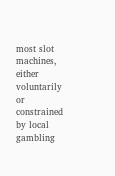most slot machines, either voluntarily or constrained by local gambling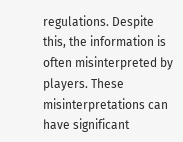regulations. Despite this, the information is often misinterpreted by players. These misinterpretations can have significant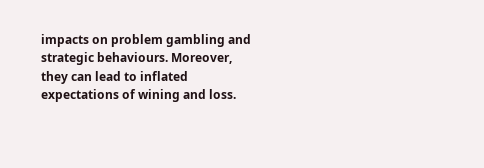impacts on problem gambling and strategic behaviours. Moreover, they can lead to inflated expectations of wining and loss.